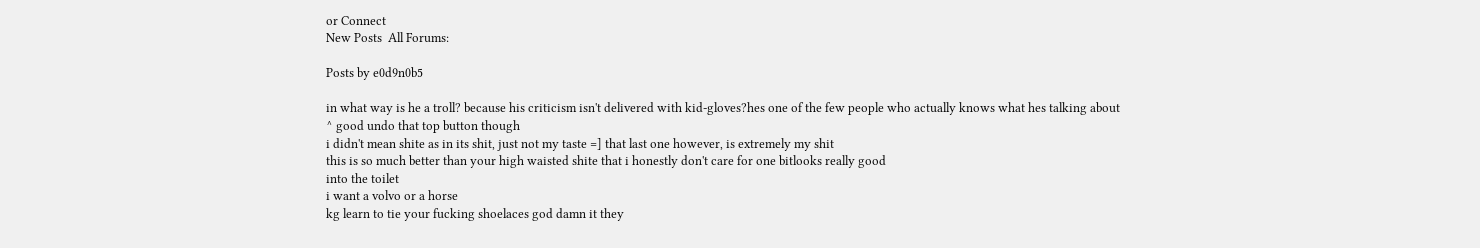or Connect
New Posts  All Forums:

Posts by e0d9n0b5

in what way is he a troll? because his criticism isn't delivered with kid-gloves?hes one of the few people who actually knows what hes talking about
^ good undo that top button though
i didn't mean shite as in its shit, just not my taste =] that last one however, is extremely my shit
this is so much better than your high waisted shite that i honestly don't care for one bitlooks really good
into the toilet
i want a volvo or a horse
kg learn to tie your fucking shoelaces god damn it they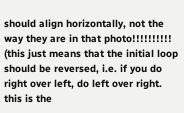should align horizontally, not the way they are in that photo!!!!!!!!!! (this just means that the initial loop should be reversed, i.e. if you do right over left, do left over right. this is the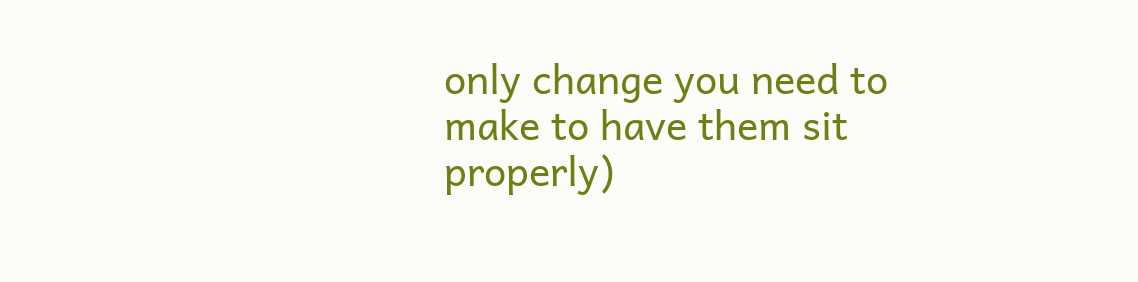only change you need to make to have them sit properly)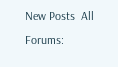New Posts  All Forums: